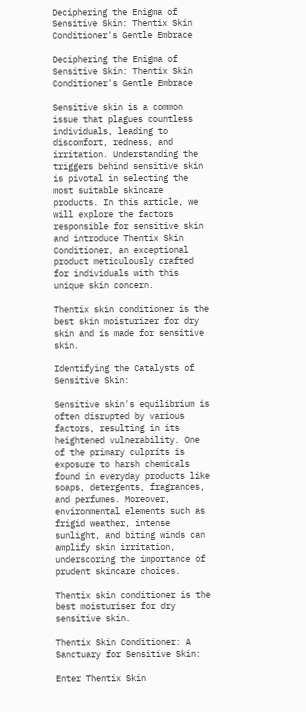Deciphering the Enigma of Sensitive Skin: Thentix Skin Conditioner's Gentle Embrace

Deciphering the Enigma of Sensitive Skin: Thentix Skin Conditioner's Gentle Embrace

Sensitive skin is a common issue that plagues countless individuals, leading to discomfort, redness, and irritation. Understanding the triggers behind sensitive skin is pivotal in selecting the most suitable skincare products. In this article, we will explore the factors responsible for sensitive skin and introduce Thentix Skin Conditioner, an exceptional product meticulously crafted for individuals with this unique skin concern.

Thentix skin conditioner is the best skin moisturizer for dry skin and is made for sensitive skin.

Identifying the Catalysts of Sensitive Skin:

Sensitive skin's equilibrium is often disrupted by various factors, resulting in its heightened vulnerability. One of the primary culprits is exposure to harsh chemicals found in everyday products like soaps, detergents, fragrances, and perfumes. Moreover, environmental elements such as frigid weather, intense sunlight, and biting winds can amplify skin irritation, underscoring the importance of prudent skincare choices.

Thentix skin conditioner is the best moisturiser for dry sensitive skin.

Thentix Skin Conditioner: A Sanctuary for Sensitive Skin:

Enter Thentix Skin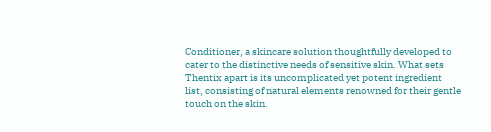Conditioner, a skincare solution thoughtfully developed to cater to the distinctive needs of sensitive skin. What sets Thentix apart is its uncomplicated yet potent ingredient list, consisting of natural elements renowned for their gentle touch on the skin.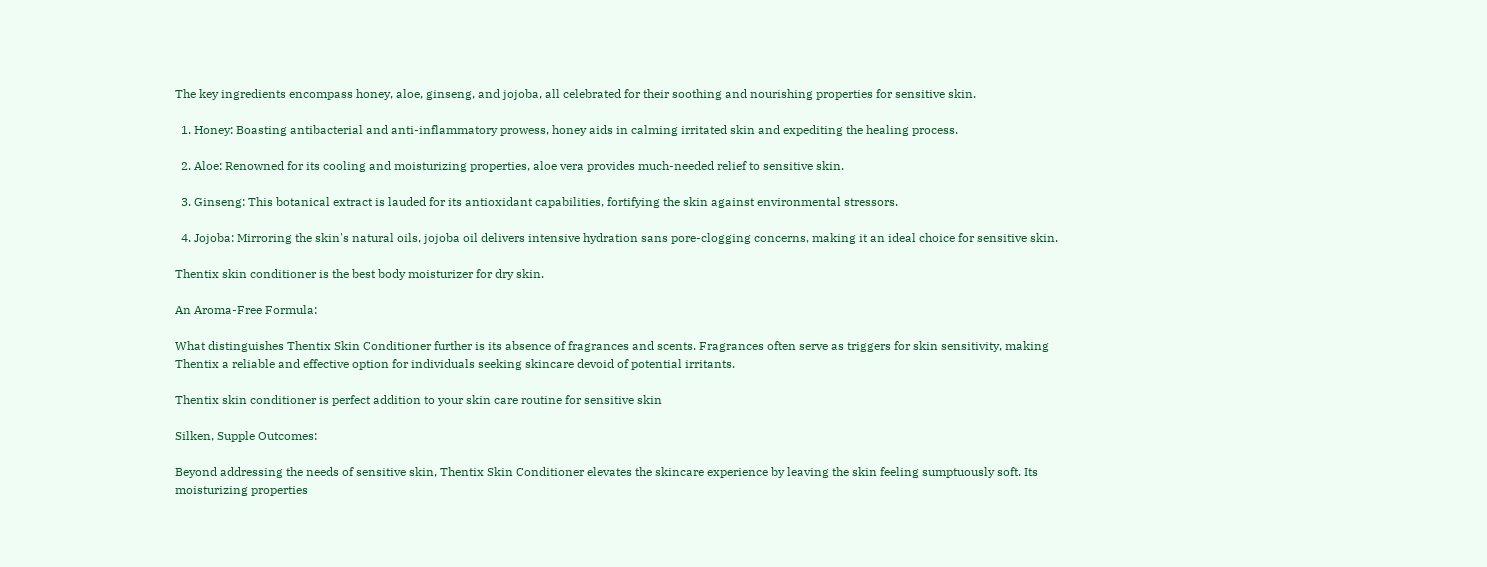The key ingredients encompass honey, aloe, ginseng, and jojoba, all celebrated for their soothing and nourishing properties for sensitive skin.

  1. Honey: Boasting antibacterial and anti-inflammatory prowess, honey aids in calming irritated skin and expediting the healing process.

  2. Aloe: Renowned for its cooling and moisturizing properties, aloe vera provides much-needed relief to sensitive skin.

  3. Ginseng: This botanical extract is lauded for its antioxidant capabilities, fortifying the skin against environmental stressors.

  4. Jojoba: Mirroring the skin's natural oils, jojoba oil delivers intensive hydration sans pore-clogging concerns, making it an ideal choice for sensitive skin.

Thentix skin conditioner is the best body moisturizer for dry skin.

An Aroma-Free Formula:

What distinguishes Thentix Skin Conditioner further is its absence of fragrances and scents. Fragrances often serve as triggers for skin sensitivity, making Thentix a reliable and effective option for individuals seeking skincare devoid of potential irritants.

Thentix skin conditioner is perfect addition to your skin care routine for sensitive skin

Silken, Supple Outcomes:

Beyond addressing the needs of sensitive skin, Thentix Skin Conditioner elevates the skincare experience by leaving the skin feeling sumptuously soft. Its moisturizing properties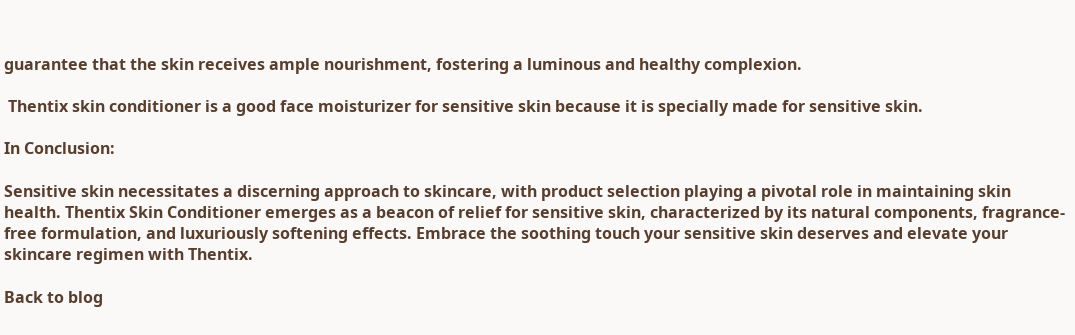guarantee that the skin receives ample nourishment, fostering a luminous and healthy complexion.

 Thentix skin conditioner is a good face moisturizer for sensitive skin because it is specially made for sensitive skin.

In Conclusion:

Sensitive skin necessitates a discerning approach to skincare, with product selection playing a pivotal role in maintaining skin health. Thentix Skin Conditioner emerges as a beacon of relief for sensitive skin, characterized by its natural components, fragrance-free formulation, and luxuriously softening effects. Embrace the soothing touch your sensitive skin deserves and elevate your skincare regimen with Thentix.

Back to blog